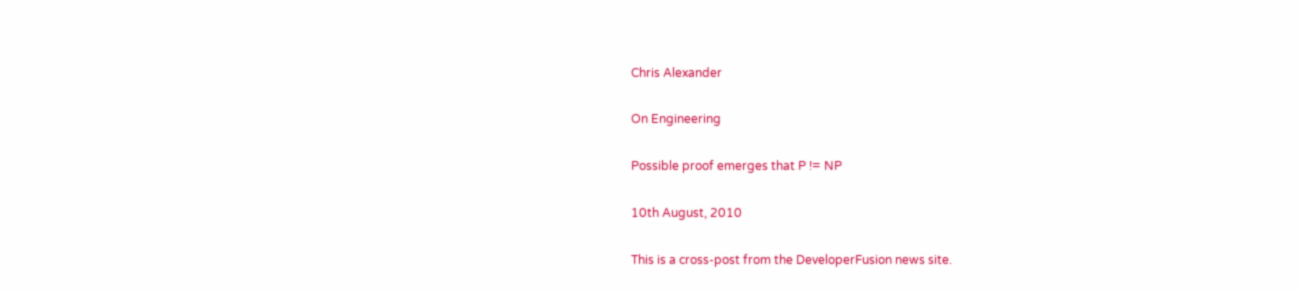Chris Alexander

On Engineering

Possible proof emerges that P != NP

10th August, 2010

This is a cross-post from the DeveloperFusion news site.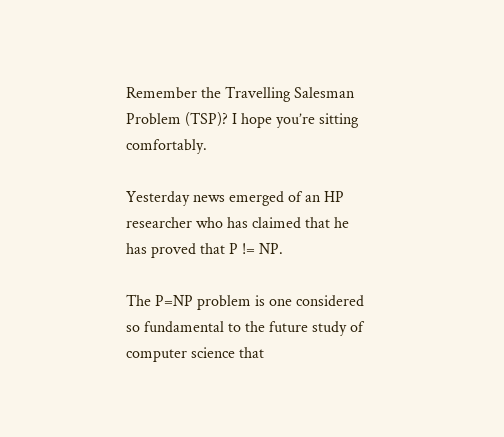Remember the Travelling Salesman Problem (TSP)? I hope you’re sitting comfortably.

Yesterday news emerged of an HP researcher who has claimed that he has proved that P != NP.

The P=NP problem is one considered so fundamental to the future study of computer science that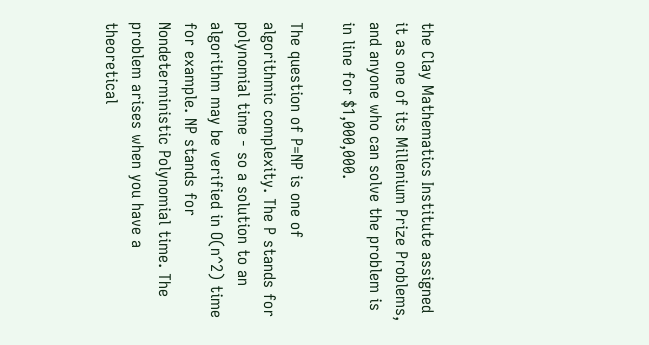the Clay Mathematics Institute assigned it as one of its Millenium Prize Problems, and anyone who can solve the problem is in line for $1,000,000.

The question of P=NP is one of algorithmic complexity. The P stands for polynomial time - so a solution to an algorithm may be verified in O(n^2) time for example. NP stands for Nondeterministic Polynomial time. The problem arises when you have a theoretical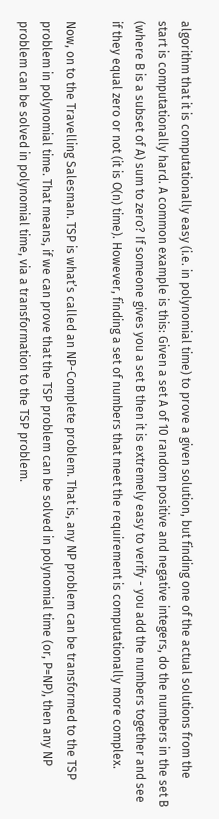algorithm that it is computationally easy (i.e. in polynomial time) to prove a given solution, but finding one of the actual solutions from the start is computationally hard. A common example is this: Given a set A of 10 random positive and negative integers, do the numbers in the set B (where B is a subset of A) sum to zero? If someone gives you a set B then it is extremely easy to verify - you add the numbers together and see if they equal zero or not (it is O(n) time). However, finding a set of numbers that meet the requirement is computationally more complex.

Now, on to the Travelling Salesman. TSP is what’s called an NP-Complete problem. That is, any NP problem can be transformed to the TSP problem in polynomial time. That means, if we can prove that the TSP problem can be solved in polynomial time (or, P=NP), then any NP problem can be solved in polynomial time, via a transformation to the TSP problem.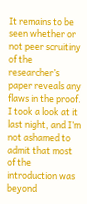It remains to be seen whether or not peer scruitiny of the researcher’s paper reveals any flaws in the proof. I took a look at it last night, and I’m not ashamed to admit that most of the introduction was beyond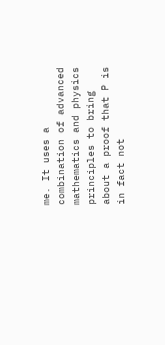me. It uses a combination of advanced mathematics and physics principles to bring about a proof that P is in fact not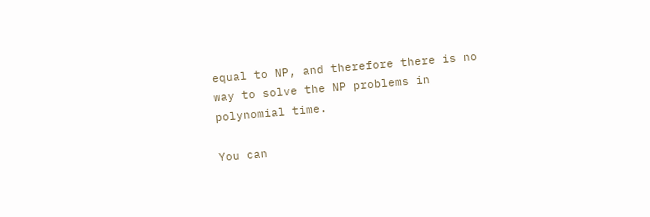equal to NP, and therefore there is no way to solve the NP problems in polynomial time.

You can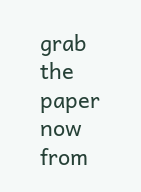grab the paper now from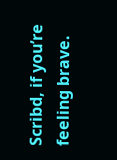Scribd, if you’re feeling brave.